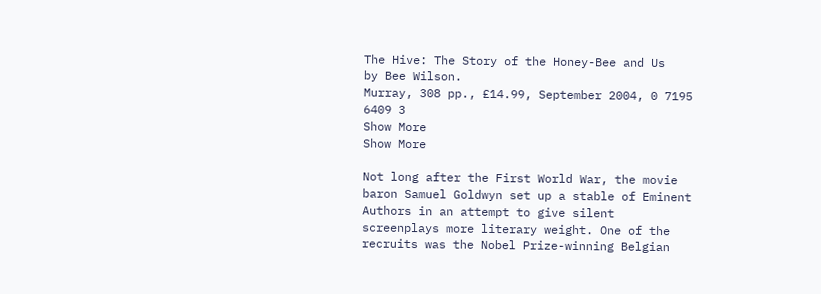The Hive: The Story of the Honey-Bee and Us
by Bee Wilson.
Murray, 308 pp., £14.99, September 2004, 0 7195 6409 3
Show More
Show More

Not long after the First World War, the movie baron Samuel Goldwyn set up a stable of Eminent Authors in an attempt to give silent screenplays more literary weight. One of the recruits was the Nobel Prize-winning Belgian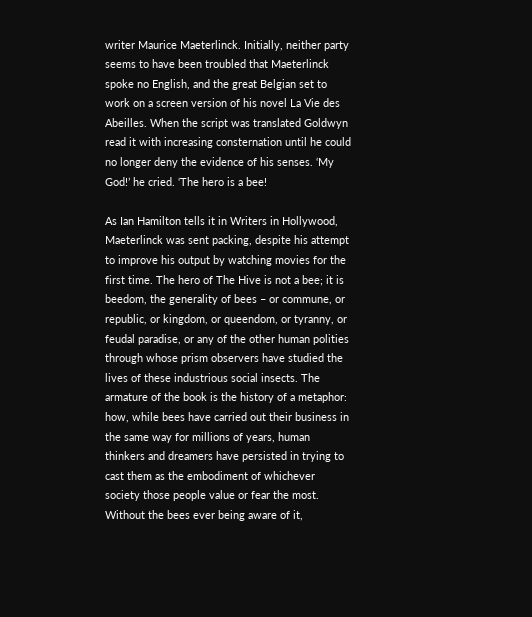writer Maurice Maeterlinck. Initially, neither party seems to have been troubled that Maeterlinck spoke no English, and the great Belgian set to work on a screen version of his novel La Vie des Abeilles. When the script was translated Goldwyn read it with increasing consternation until he could no longer deny the evidence of his senses. ‘My God!’ he cried. ‘The hero is a bee!

As Ian Hamilton tells it in Writers in Hollywood, Maeterlinck was sent packing, despite his attempt to improve his output by watching movies for the first time. The hero of The Hive is not a bee; it is beedom, the generality of bees – or commune, or republic, or kingdom, or queendom, or tyranny, or feudal paradise, or any of the other human polities through whose prism observers have studied the lives of these industrious social insects. The armature of the book is the history of a metaphor: how, while bees have carried out their business in the same way for millions of years, human thinkers and dreamers have persisted in trying to cast them as the embodiment of whichever society those people value or fear the most. Without the bees ever being aware of it,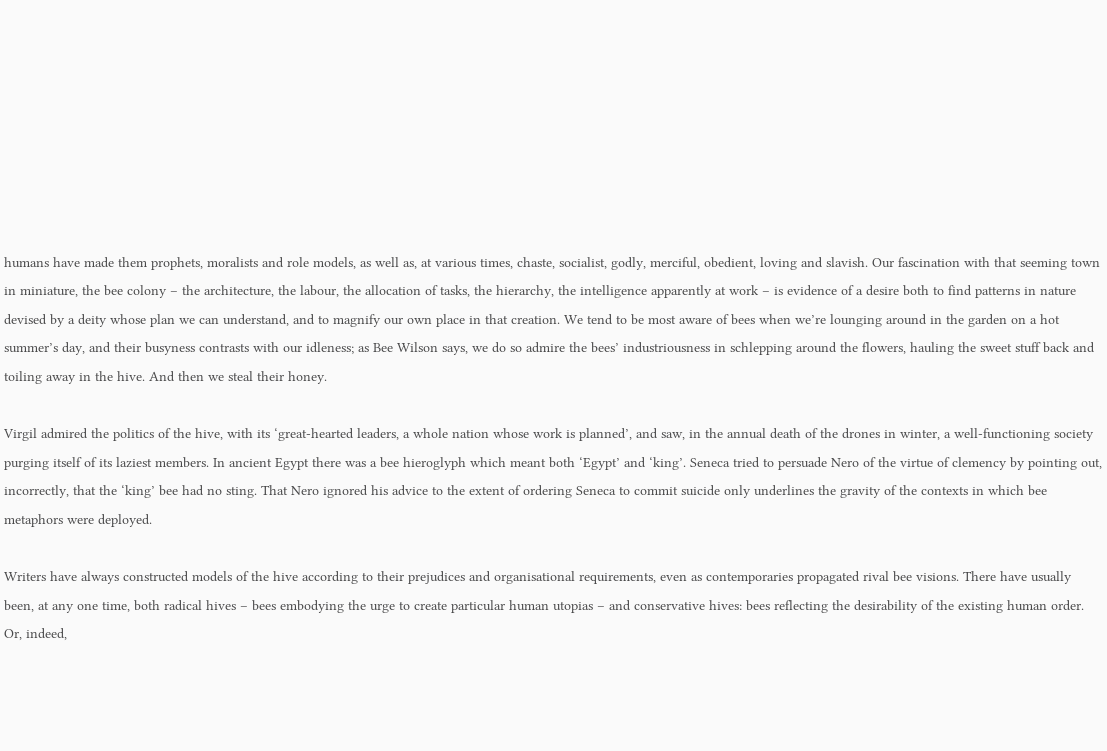humans have made them prophets, moralists and role models, as well as, at various times, chaste, socialist, godly, merciful, obedient, loving and slavish. Our fascination with that seeming town in miniature, the bee colony – the architecture, the labour, the allocation of tasks, the hierarchy, the intelligence apparently at work – is evidence of a desire both to find patterns in nature devised by a deity whose plan we can understand, and to magnify our own place in that creation. We tend to be most aware of bees when we’re lounging around in the garden on a hot summer’s day, and their busyness contrasts with our idleness; as Bee Wilson says, we do so admire the bees’ industriousness in schlepping around the flowers, hauling the sweet stuff back and toiling away in the hive. And then we steal their honey.

Virgil admired the politics of the hive, with its ‘great-hearted leaders, a whole nation whose work is planned’, and saw, in the annual death of the drones in winter, a well-functioning society purging itself of its laziest members. In ancient Egypt there was a bee hieroglyph which meant both ‘Egypt’ and ‘king’. Seneca tried to persuade Nero of the virtue of clemency by pointing out, incorrectly, that the ‘king’ bee had no sting. That Nero ignored his advice to the extent of ordering Seneca to commit suicide only underlines the gravity of the contexts in which bee metaphors were deployed.

Writers have always constructed models of the hive according to their prejudices and organisational requirements, even as contemporaries propagated rival bee visions. There have usually been, at any one time, both radical hives – bees embodying the urge to create particular human utopias – and conservative hives: bees reflecting the desirability of the existing human order. Or, indeed,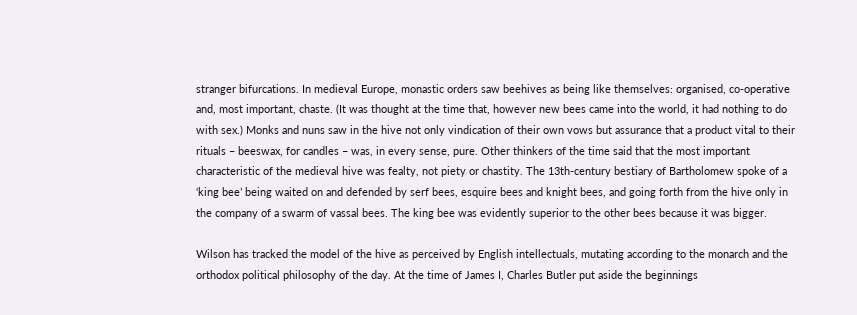stranger bifurcations. In medieval Europe, monastic orders saw beehives as being like themselves: organised, co-operative and, most important, chaste. (It was thought at the time that, however new bees came into the world, it had nothing to do with sex.) Monks and nuns saw in the hive not only vindication of their own vows but assurance that a product vital to their rituals – beeswax, for candles – was, in every sense, pure. Other thinkers of the time said that the most important characteristic of the medieval hive was fealty, not piety or chastity. The 13th-century bestiary of Bartholomew spoke of a ‘king bee’ being waited on and defended by serf bees, esquire bees and knight bees, and going forth from the hive only in the company of a swarm of vassal bees. The king bee was evidently superior to the other bees because it was bigger.

Wilson has tracked the model of the hive as perceived by English intellectuals, mutating according to the monarch and the orthodox political philosophy of the day. At the time of James I, Charles Butler put aside the beginnings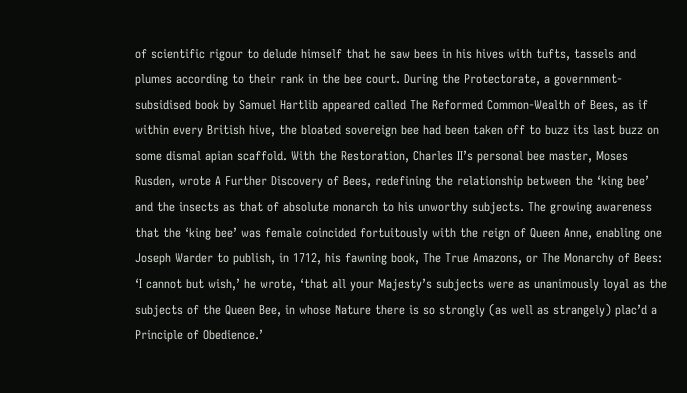of scientific rigour to delude himself that he saw bees in his hives with tufts, tassels and plumes according to their rank in the bee court. During the Protectorate, a government-subsidised book by Samuel Hartlib appeared called The Reformed Common-Wealth of Bees, as if within every British hive, the bloated sovereign bee had been taken off to buzz its last buzz on some dismal apian scaffold. With the Restoration, Charles II’s personal bee master, Moses Rusden, wrote A Further Discovery of Bees, redefining the relationship between the ‘king bee’ and the insects as that of absolute monarch to his unworthy subjects. The growing awareness that the ‘king bee’ was female coincided fortuitously with the reign of Queen Anne, enabling one Joseph Warder to publish, in 1712, his fawning book, The True Amazons, or The Monarchy of Bees: ‘I cannot but wish,’ he wrote, ‘that all your Majesty’s subjects were as unanimously loyal as the subjects of the Queen Bee, in whose Nature there is so strongly (as well as strangely) plac’d a Principle of Obedience.’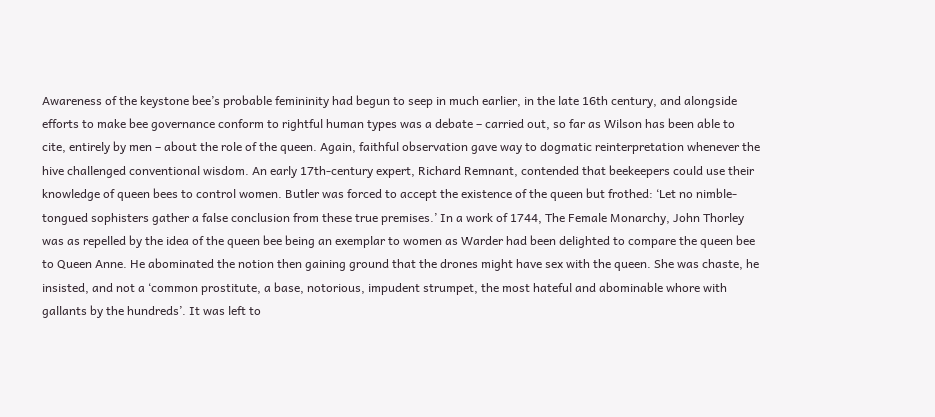Awareness of the keystone bee’s probable femininity had begun to seep in much earlier, in the late 16th century, and alongside efforts to make bee governance conform to rightful human types was a debate – carried out, so far as Wilson has been able to cite, entirely by men – about the role of the queen. Again, faithful observation gave way to dogmatic reinterpretation whenever the hive challenged conventional wisdom. An early 17th-century expert, Richard Remnant, contended that beekeepers could use their knowledge of queen bees to control women. Butler was forced to accept the existence of the queen but frothed: ‘Let no nimble-tongued sophisters gather a false conclusion from these true premises.’ In a work of 1744, The Female Monarchy, John Thorley was as repelled by the idea of the queen bee being an exemplar to women as Warder had been delighted to compare the queen bee to Queen Anne. He abominated the notion then gaining ground that the drones might have sex with the queen. She was chaste, he insisted, and not a ‘common prostitute, a base, notorious, impudent strumpet, the most hateful and abominable whore with gallants by the hundreds’. It was left to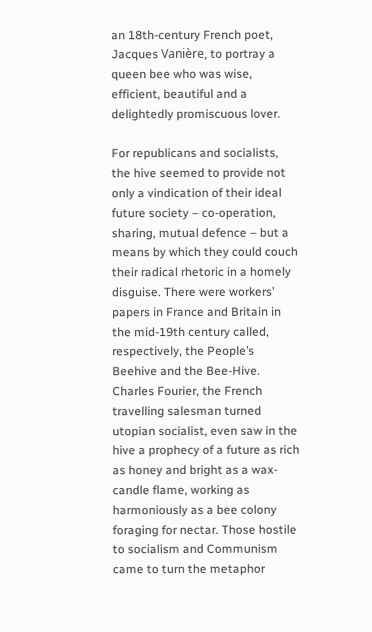an 18th-century French poet, Jacques Vanière, to portray a queen bee who was wise, efficient, beautiful and a delightedly promiscuous lover.

For republicans and socialists, the hive seemed to provide not only a vindication of their ideal future society – co-operation, sharing, mutual defence – but a means by which they could couch their radical rhetoric in a homely disguise. There were workers’ papers in France and Britain in the mid-19th century called, respectively, the People’s Beehive and the Bee-Hive. Charles Fourier, the French travelling salesman turned utopian socialist, even saw in the hive a prophecy of a future as rich as honey and bright as a wax-candle flame, working as harmoniously as a bee colony foraging for nectar. Those hostile to socialism and Communism came to turn the metaphor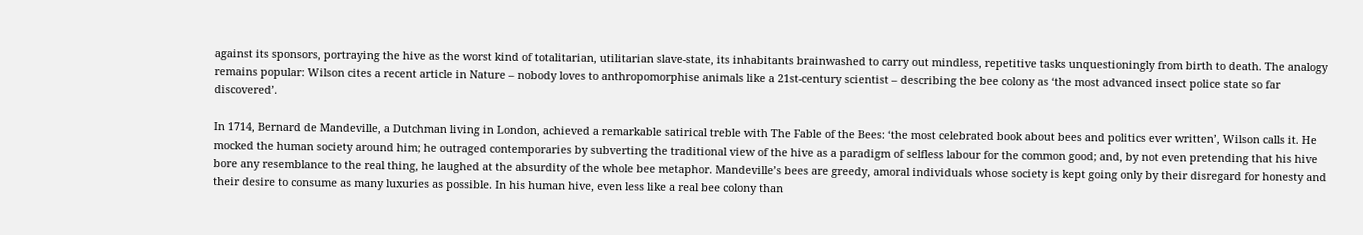against its sponsors, portraying the hive as the worst kind of totalitarian, utilitarian slave-state, its inhabitants brainwashed to carry out mindless, repetitive tasks unquestioningly from birth to death. The analogy remains popular: Wilson cites a recent article in Nature – nobody loves to anthropomorphise animals like a 21st-century scientist – describing the bee colony as ‘the most advanced insect police state so far discovered’.

In 1714, Bernard de Mandeville, a Dutchman living in London, achieved a remarkable satirical treble with The Fable of the Bees: ‘the most celebrated book about bees and politics ever written’, Wilson calls it. He mocked the human society around him; he outraged contemporaries by subverting the traditional view of the hive as a paradigm of selfless labour for the common good; and, by not even pretending that his hive bore any resemblance to the real thing, he laughed at the absurdity of the whole bee metaphor. Mandeville’s bees are greedy, amoral individuals whose society is kept going only by their disregard for honesty and their desire to consume as many luxuries as possible. In his human hive, even less like a real bee colony than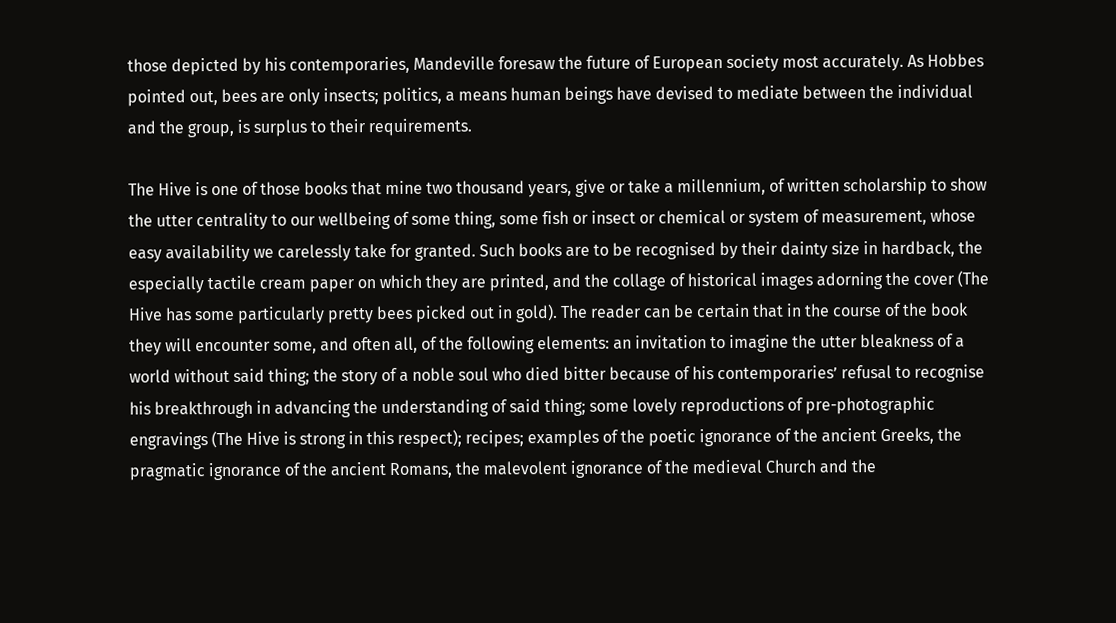those depicted by his contemporaries, Mandeville foresaw the future of European society most accurately. As Hobbes pointed out, bees are only insects; politics, a means human beings have devised to mediate between the individual and the group, is surplus to their requirements.

The Hive is one of those books that mine two thousand years, give or take a millennium, of written scholarship to show the utter centrality to our wellbeing of some thing, some fish or insect or chemical or system of measurement, whose easy availability we carelessly take for granted. Such books are to be recognised by their dainty size in hardback, the especially tactile cream paper on which they are printed, and the collage of historical images adorning the cover (The Hive has some particularly pretty bees picked out in gold). The reader can be certain that in the course of the book they will encounter some, and often all, of the following elements: an invitation to imagine the utter bleakness of a world without said thing; the story of a noble soul who died bitter because of his contemporaries’ refusal to recognise his breakthrough in advancing the understanding of said thing; some lovely reproductions of pre-photographic engravings (The Hive is strong in this respect); recipes; examples of the poetic ignorance of the ancient Greeks, the pragmatic ignorance of the ancient Romans, the malevolent ignorance of the medieval Church and the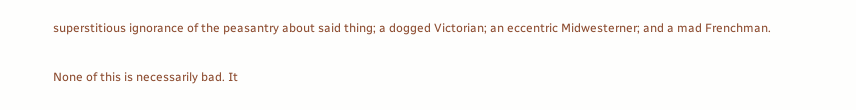superstitious ignorance of the peasantry about said thing; a dogged Victorian; an eccentric Midwesterner; and a mad Frenchman.

None of this is necessarily bad. It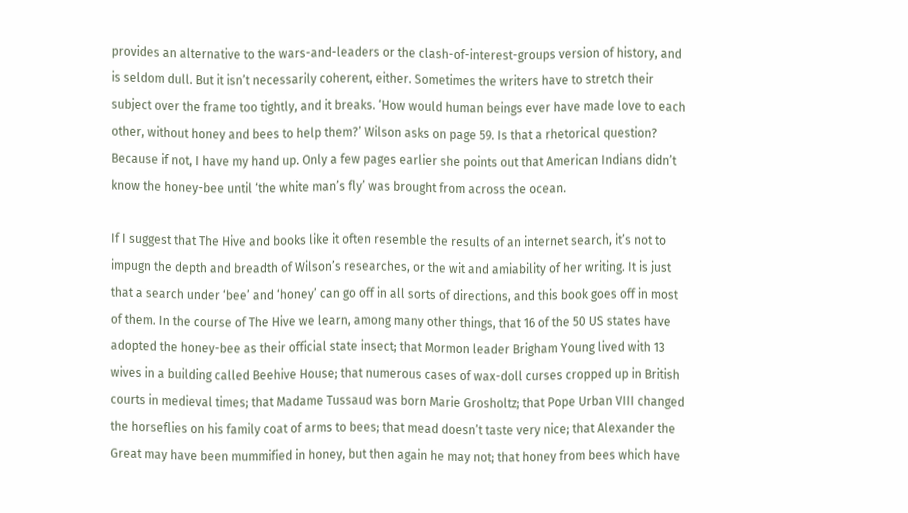provides an alternative to the wars-and-leaders or the clash-of-interest-groups version of history, and is seldom dull. But it isn’t necessarily coherent, either. Sometimes the writers have to stretch their subject over the frame too tightly, and it breaks. ‘How would human beings ever have made love to each other, without honey and bees to help them?’ Wilson asks on page 59. Is that a rhetorical question? Because if not, I have my hand up. Only a few pages earlier she points out that American Indians didn’t know the honey-bee until ‘the white man’s fly’ was brought from across the ocean.

If I suggest that The Hive and books like it often resemble the results of an internet search, it’s not to impugn the depth and breadth of Wilson’s researches, or the wit and amiability of her writing. It is just that a search under ‘bee’ and ‘honey’ can go off in all sorts of directions, and this book goes off in most of them. In the course of The Hive we learn, among many other things, that 16 of the 50 US states have adopted the honey-bee as their official state insect; that Mormon leader Brigham Young lived with 13 wives in a building called Beehive House; that numerous cases of wax-doll curses cropped up in British courts in medieval times; that Madame Tussaud was born Marie Grosholtz; that Pope Urban VIII changed the horseflies on his family coat of arms to bees; that mead doesn’t taste very nice; that Alexander the Great may have been mummified in honey, but then again he may not; that honey from bees which have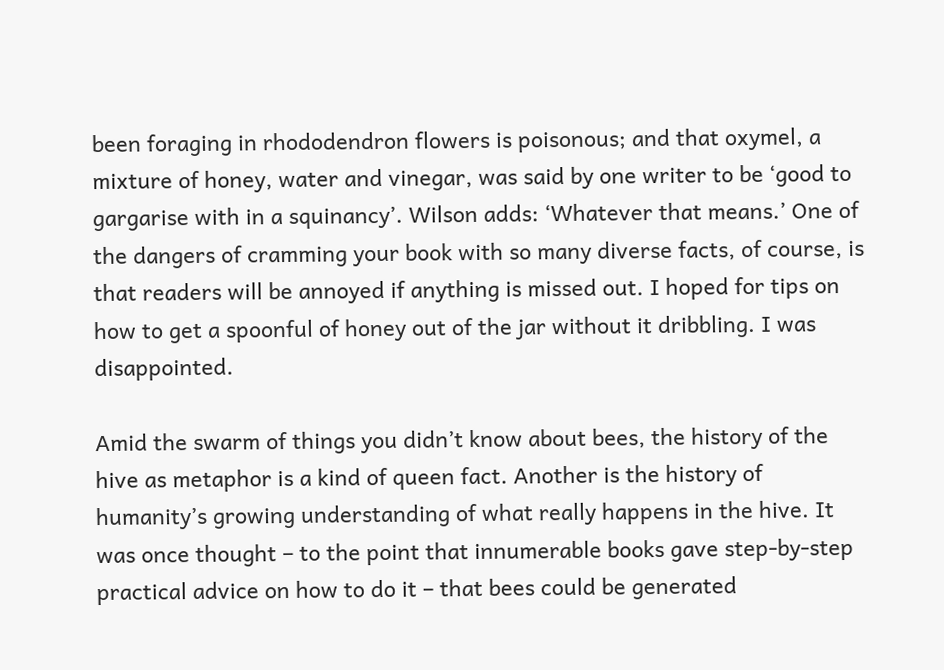been foraging in rhododendron flowers is poisonous; and that oxymel, a mixture of honey, water and vinegar, was said by one writer to be ‘good to gargarise with in a squinancy’. Wilson adds: ‘Whatever that means.’ One of the dangers of cramming your book with so many diverse facts, of course, is that readers will be annoyed if anything is missed out. I hoped for tips on how to get a spoonful of honey out of the jar without it dribbling. I was disappointed.

Amid the swarm of things you didn’t know about bees, the history of the hive as metaphor is a kind of queen fact. Another is the history of humanity’s growing understanding of what really happens in the hive. It was once thought – to the point that innumerable books gave step-by-step practical advice on how to do it – that bees could be generated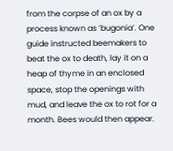from the corpse of an ox by a process known as ‘bugonia’. One guide instructed beemakers to beat the ox to death, lay it on a heap of thyme in an enclosed space, stop the openings with mud, and leave the ox to rot for a month. Bees would then appear.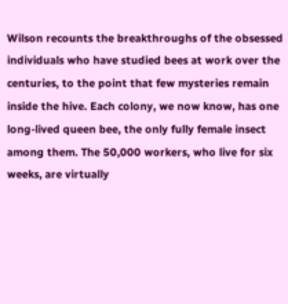Wilson recounts the breakthroughs of the obsessed individuals who have studied bees at work over the centuries, to the point that few mysteries remain inside the hive. Each colony, we now know, has one long-lived queen bee, the only fully female insect among them. The 50,000 workers, who live for six weeks, are virtually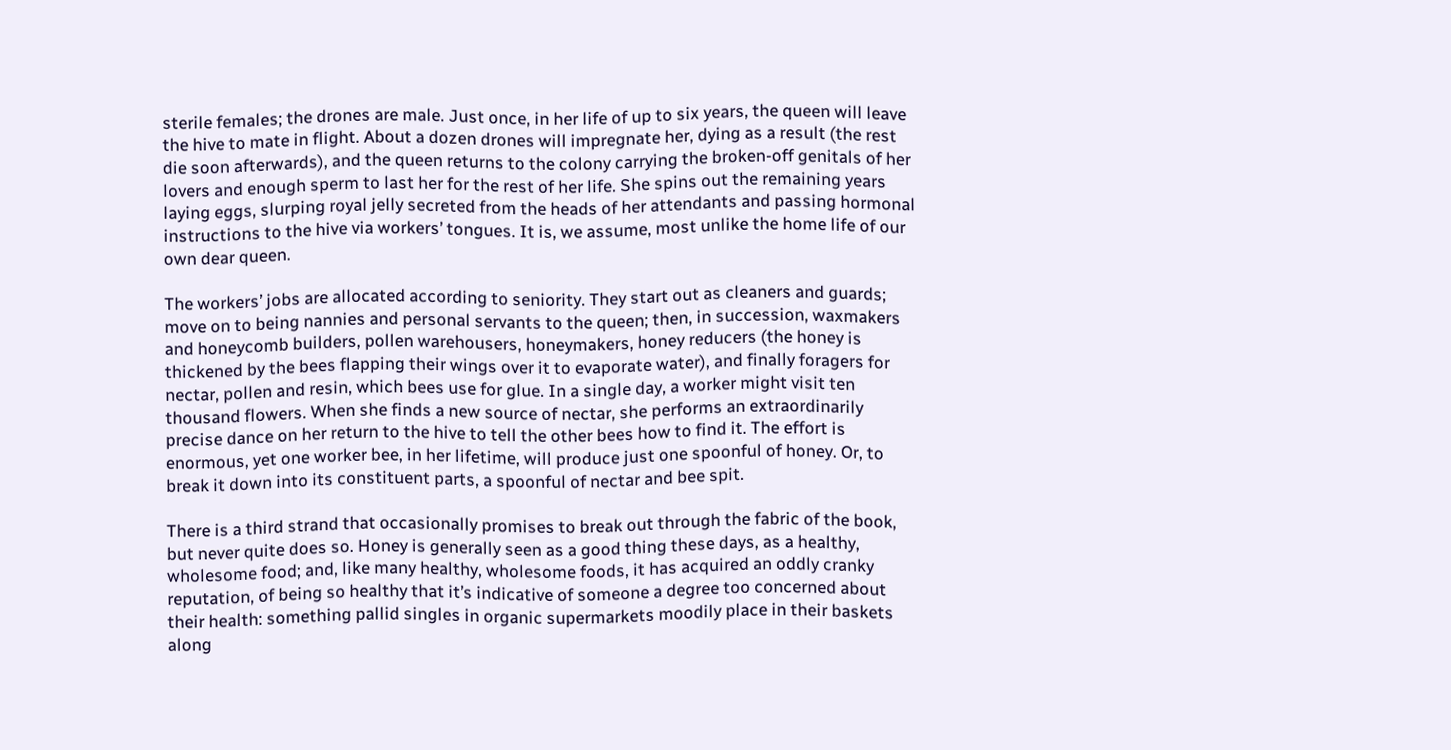sterile females; the drones are male. Just once, in her life of up to six years, the queen will leave the hive to mate in flight. About a dozen drones will impregnate her, dying as a result (the rest die soon afterwards), and the queen returns to the colony carrying the broken-off genitals of her lovers and enough sperm to last her for the rest of her life. She spins out the remaining years laying eggs, slurping royal jelly secreted from the heads of her attendants and passing hormonal instructions to the hive via workers’ tongues. It is, we assume, most unlike the home life of our own dear queen.

The workers’ jobs are allocated according to seniority. They start out as cleaners and guards; move on to being nannies and personal servants to the queen; then, in succession, waxmakers and honeycomb builders, pollen warehousers, honeymakers, honey reducers (the honey is thickened by the bees flapping their wings over it to evaporate water), and finally foragers for nectar, pollen and resin, which bees use for glue. In a single day, a worker might visit ten thousand flowers. When she finds a new source of nectar, she performs an extraordinarily precise dance on her return to the hive to tell the other bees how to find it. The effort is enormous, yet one worker bee, in her lifetime, will produce just one spoonful of honey. Or, to break it down into its constituent parts, a spoonful of nectar and bee spit.

There is a third strand that occasionally promises to break out through the fabric of the book, but never quite does so. Honey is generally seen as a good thing these days, as a healthy, wholesome food; and, like many healthy, wholesome foods, it has acquired an oddly cranky reputation, of being so healthy that it’s indicative of someone a degree too concerned about their health: something pallid singles in organic supermarkets moodily place in their baskets along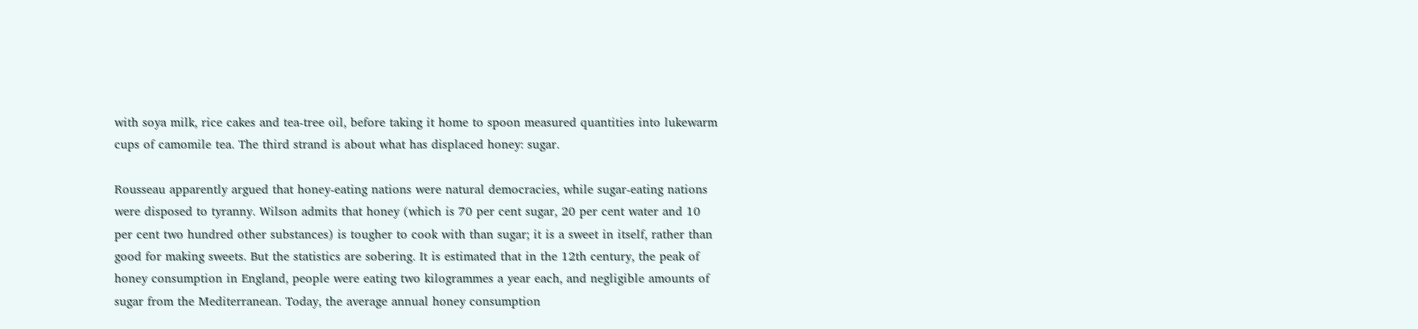with soya milk, rice cakes and tea-tree oil, before taking it home to spoon measured quantities into lukewarm cups of camomile tea. The third strand is about what has displaced honey: sugar.

Rousseau apparently argued that honey-eating nations were natural democracies, while sugar-eating nations were disposed to tyranny. Wilson admits that honey (which is 70 per cent sugar, 20 per cent water and 10 per cent two hundred other substances) is tougher to cook with than sugar; it is a sweet in itself, rather than good for making sweets. But the statistics are sobering. It is estimated that in the 12th century, the peak of honey consumption in England, people were eating two kilogrammes a year each, and negligible amounts of sugar from the Mediterranean. Today, the average annual honey consumption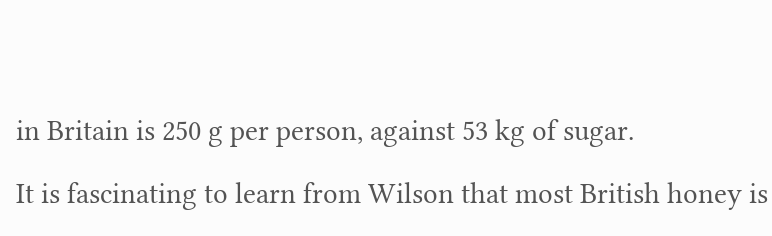in Britain is 250 g per person, against 53 kg of sugar.

It is fascinating to learn from Wilson that most British honey is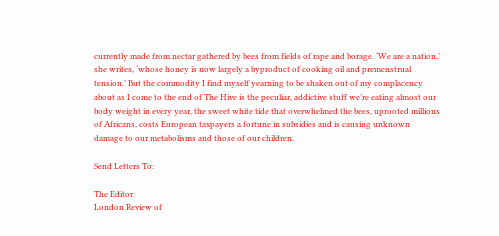currently made from nectar gathered by bees from fields of rape and borage. ‘We are a nation,’ she writes, ‘whose honey is now largely a byproduct of cooking oil and premenstrual tension.’ But the commodity I find myself yearning to be shaken out of my complacency about as I come to the end of The Hive is the peculiar, addictive stuff we’re eating almost our body weight in every year, the sweet white tide that overwhelmed the bees, uprooted millions of Africans, costs European taxpayers a fortune in subsidies and is causing unknown damage to our metabolisms and those of our children.

Send Letters To:

The Editor
London Review of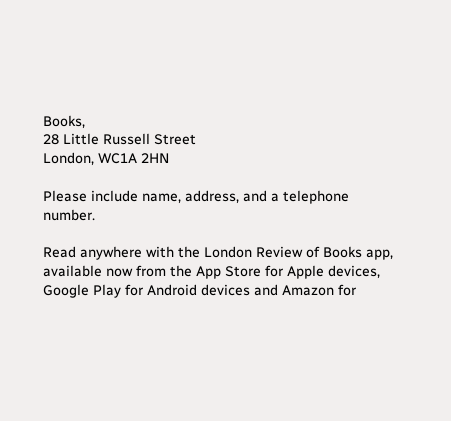Books,
28 Little Russell Street
London, WC1A 2HN

Please include name, address, and a telephone number.

Read anywhere with the London Review of Books app, available now from the App Store for Apple devices, Google Play for Android devices and Amazon for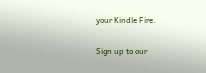your Kindle Fire.

Sign up to our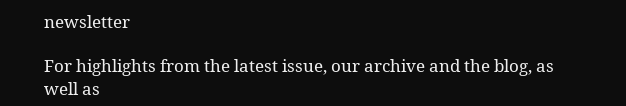newsletter

For highlights from the latest issue, our archive and the blog, as well as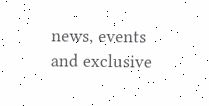news, events and exclusive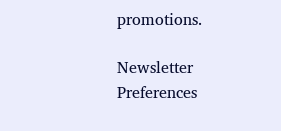promotions.

Newsletter Preferences